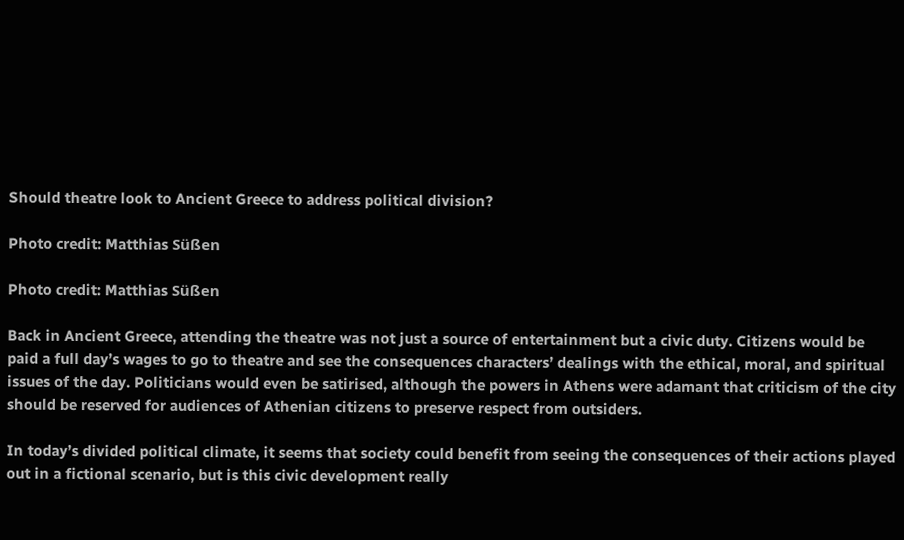Should theatre look to Ancient Greece to address political division?

Photo credit: Matthias Süßen

Photo credit: Matthias Süßen

Back in Ancient Greece, attending the theatre was not just a source of entertainment but a civic duty. Citizens would be paid a full day’s wages to go to theatre and see the consequences characters’ dealings with the ethical, moral, and spiritual issues of the day. Politicians would even be satirised, although the powers in Athens were adamant that criticism of the city should be reserved for audiences of Athenian citizens to preserve respect from outsiders.

In today’s divided political climate, it seems that society could benefit from seeing the consequences of their actions played out in a fictional scenario, but is this civic development really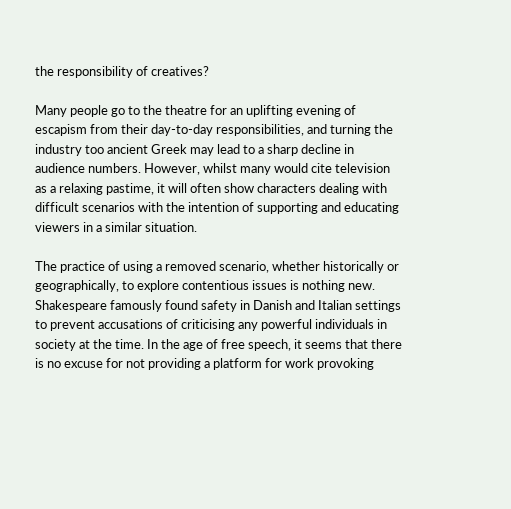the responsibility of creatives?

Many people go to the theatre for an uplifting evening of escapism from their day-to-day responsibilities, and turning the industry too ancient Greek may lead to a sharp decline in audience numbers. However, whilst many would cite television as a relaxing pastime, it will often show characters dealing with difficult scenarios with the intention of supporting and educating viewers in a similar situation.

The practice of using a removed scenario, whether historically or geographically, to explore contentious issues is nothing new. Shakespeare famously found safety in Danish and Italian settings to prevent accusations of criticising any powerful individuals in society at the time. In the age of free speech, it seems that there is no excuse for not providing a platform for work provoking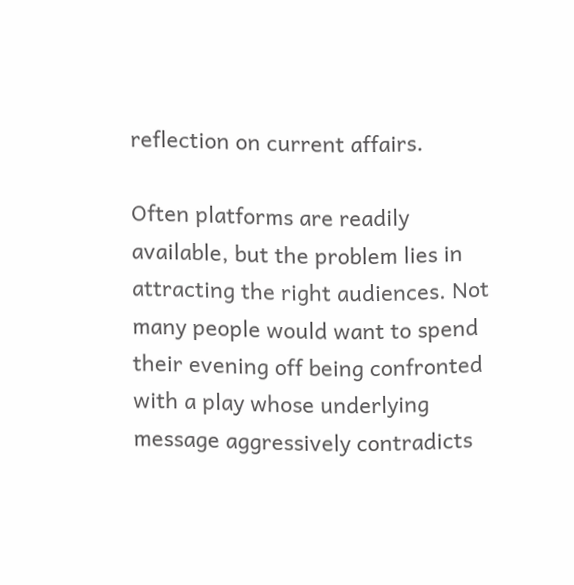reflection on current affairs.

Often platforms are readily available, but the problem lies in attracting the right audiences. Not many people would want to spend their evening off being confronted with a play whose underlying message aggressively contradicts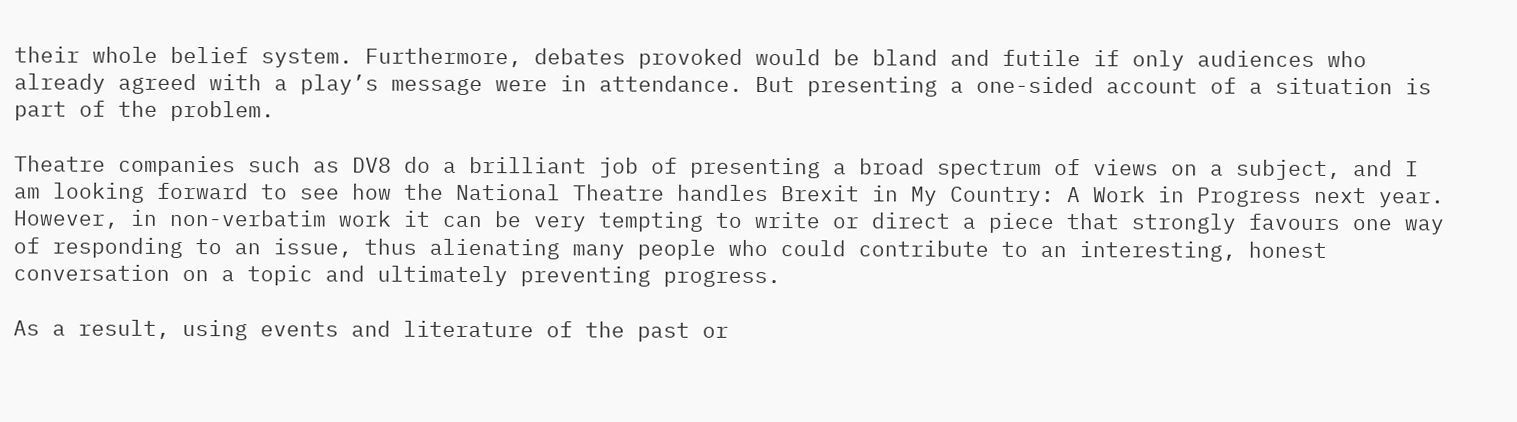their whole belief system. Furthermore, debates provoked would be bland and futile if only audiences who already agreed with a play’s message were in attendance. But presenting a one-sided account of a situation is part of the problem.

Theatre companies such as DV8 do a brilliant job of presenting a broad spectrum of views on a subject, and I am looking forward to see how the National Theatre handles Brexit in My Country: A Work in Progress next year. However, in non-verbatim work it can be very tempting to write or direct a piece that strongly favours one way of responding to an issue, thus alienating many people who could contribute to an interesting, honest conversation on a topic and ultimately preventing progress.

As a result, using events and literature of the past or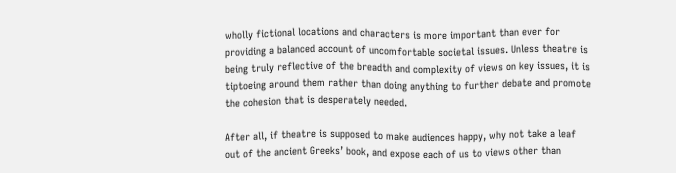wholly fictional locations and characters is more important than ever for providing a balanced account of uncomfortable societal issues. Unless theatre is being truly reflective of the breadth and complexity of views on key issues, it is tiptoeing around them rather than doing anything to further debate and promote the cohesion that is desperately needed.

After all, if theatre is supposed to make audiences happy, why not take a leaf out of the ancient Greeks’ book, and expose each of us to views other than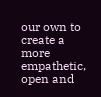our own to create a more empathetic, open and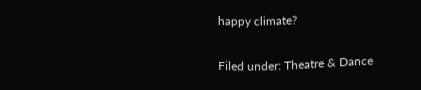happy climate?

Filed under: Theatre & Dance